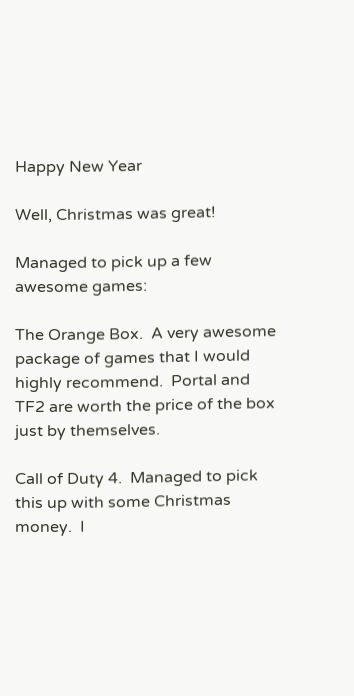Happy New Year

Well, Christmas was great!

Managed to pick up a few awesome games:

The Orange Box.  A very awesome package of games that I would highly recommend.  Portal and TF2 are worth the price of the box just by themselves.

Call of Duty 4.  Managed to pick this up with some Christmas money.  I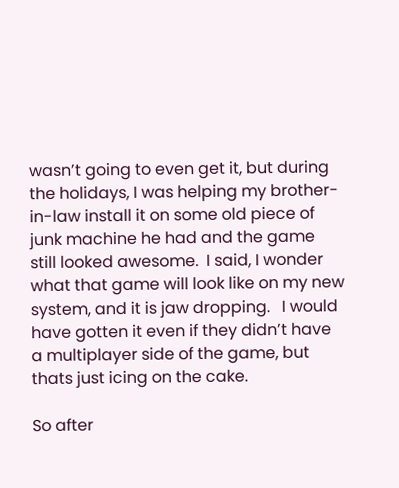wasn’t going to even get it, but during the holidays, I was helping my brother-in-law install it on some old piece of junk machine he had and the game still looked awesome.  I said, I wonder what that game will look like on my new system, and it is jaw dropping.   I would have gotten it even if they didn’t have a multiplayer side of the game, but thats just icing on the cake.

So after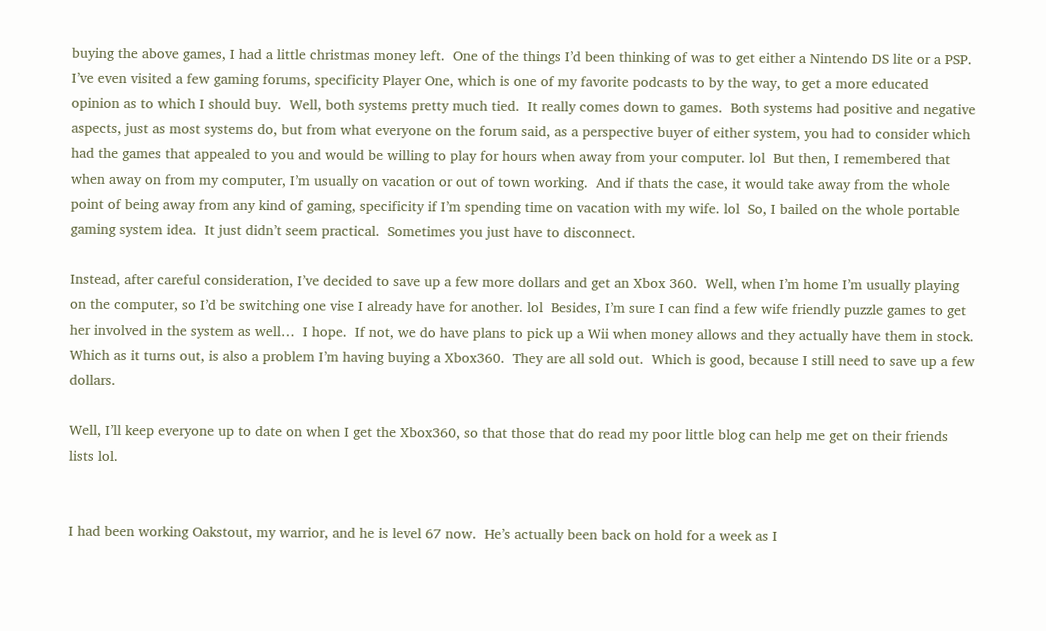buying the above games, I had a little christmas money left.  One of the things I’d been thinking of was to get either a Nintendo DS lite or a PSP.  I’ve even visited a few gaming forums, specificity Player One, which is one of my favorite podcasts to by the way, to get a more educated opinion as to which I should buy.  Well, both systems pretty much tied.  It really comes down to games.  Both systems had positive and negative aspects, just as most systems do, but from what everyone on the forum said, as a perspective buyer of either system, you had to consider which had the games that appealed to you and would be willing to play for hours when away from your computer. lol  But then, I remembered that when away on from my computer, I’m usually on vacation or out of town working.  And if thats the case, it would take away from the whole point of being away from any kind of gaming, specificity if I’m spending time on vacation with my wife. lol  So, I bailed on the whole portable gaming system idea.  It just didn’t seem practical.  Sometimes you just have to disconnect.

Instead, after careful consideration, I’ve decided to save up a few more dollars and get an Xbox 360.  Well, when I’m home I’m usually playing on the computer, so I’d be switching one vise I already have for another. lol  Besides, I’m sure I can find a few wife friendly puzzle games to get her involved in the system as well…  I hope.  If not, we do have plans to pick up a Wii when money allows and they actually have them in stock.  Which as it turns out, is also a problem I’m having buying a Xbox360.  They are all sold out.  Which is good, because I still need to save up a few dollars.

Well, I’ll keep everyone up to date on when I get the Xbox360, so that those that do read my poor little blog can help me get on their friends lists lol.


I had been working Oakstout, my warrior, and he is level 67 now.  He’s actually been back on hold for a week as I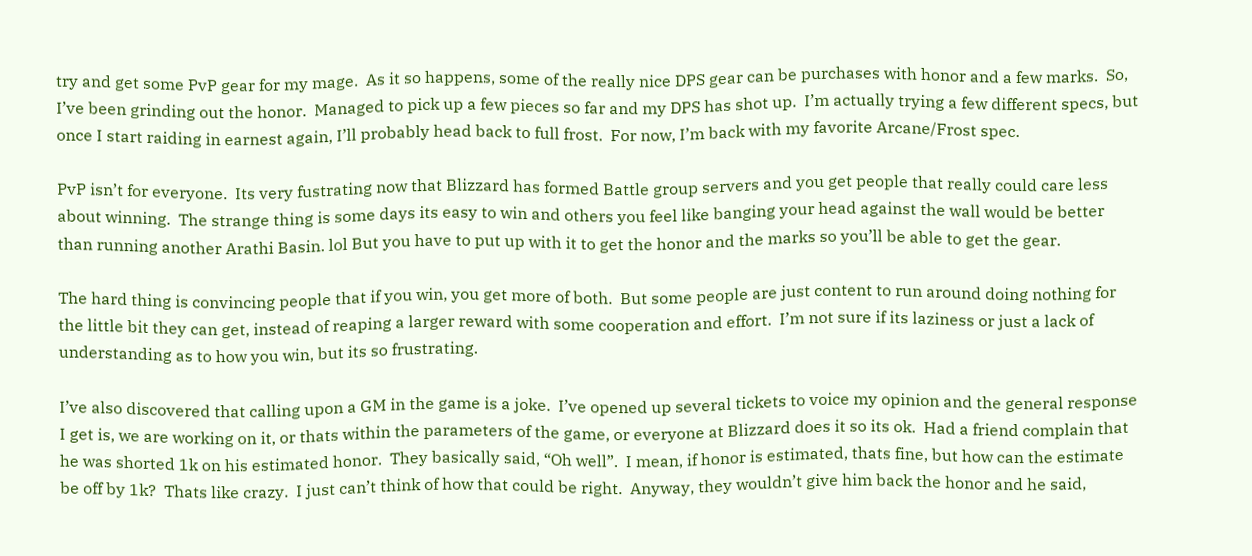try and get some PvP gear for my mage.  As it so happens, some of the really nice DPS gear can be purchases with honor and a few marks.  So, I’ve been grinding out the honor.  Managed to pick up a few pieces so far and my DPS has shot up.  I’m actually trying a few different specs, but once I start raiding in earnest again, I’ll probably head back to full frost.  For now, I’m back with my favorite Arcane/Frost spec.

PvP isn’t for everyone.  Its very fustrating now that Blizzard has formed Battle group servers and you get people that really could care less about winning.  The strange thing is some days its easy to win and others you feel like banging your head against the wall would be better than running another Arathi Basin. lol But you have to put up with it to get the honor and the marks so you’ll be able to get the gear.

The hard thing is convincing people that if you win, you get more of both.  But some people are just content to run around doing nothing for the little bit they can get, instead of reaping a larger reward with some cooperation and effort.  I’m not sure if its laziness or just a lack of understanding as to how you win, but its so frustrating.

I’ve also discovered that calling upon a GM in the game is a joke.  I’ve opened up several tickets to voice my opinion and the general response I get is, we are working on it, or thats within the parameters of the game, or everyone at Blizzard does it so its ok.  Had a friend complain that he was shorted 1k on his estimated honor.  They basically said, “Oh well”.  I mean, if honor is estimated, thats fine, but how can the estimate be off by 1k?  Thats like crazy.  I just can’t think of how that could be right.  Anyway, they wouldn’t give him back the honor and he said,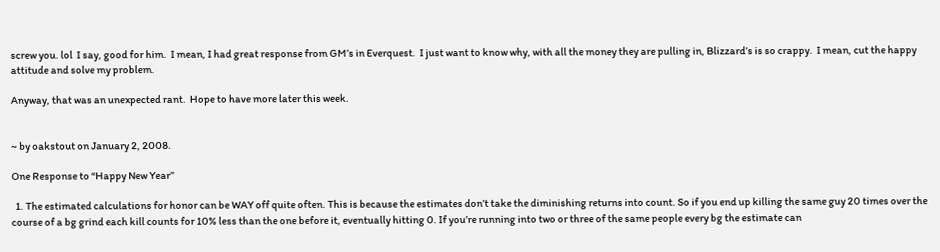screw you. lol  I say, good for him.  I mean, I had great response from GM’s in Everquest.  I just want to know why, with all the money they are pulling in, Blizzard’s is so crappy.  I mean, cut the happy attitude and solve my problem.

Anyway, that was an unexpected rant.  Hope to have more later this week.


~ by oakstout on January 2, 2008.

One Response to “Happy New Year”

  1. The estimated calculations for honor can be WAY off quite often. This is because the estimates don’t take the diminishing returns into count. So if you end up killing the same guy 20 times over the course of a bg grind each kill counts for 10% less than the one before it, eventually hitting 0. If you’re running into two or three of the same people every bg the estimate can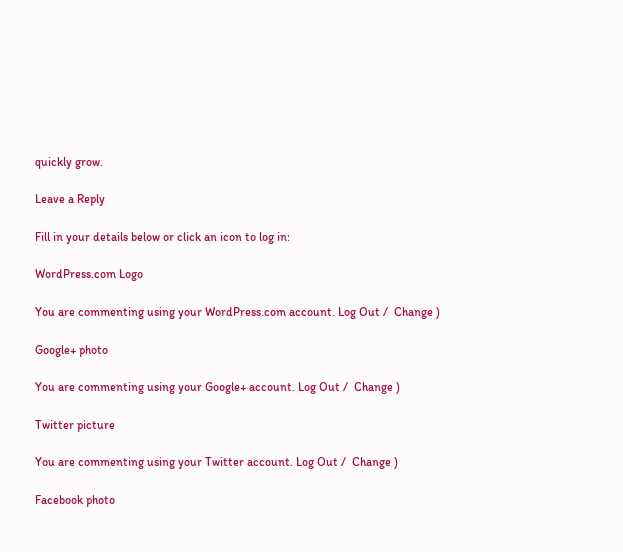quickly grow.

Leave a Reply

Fill in your details below or click an icon to log in:

WordPress.com Logo

You are commenting using your WordPress.com account. Log Out /  Change )

Google+ photo

You are commenting using your Google+ account. Log Out /  Change )

Twitter picture

You are commenting using your Twitter account. Log Out /  Change )

Facebook photo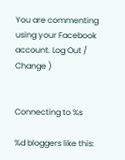You are commenting using your Facebook account. Log Out /  Change )


Connecting to %s

%d bloggers like this: